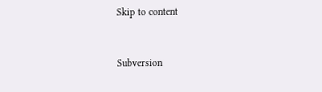Skip to content


Subversion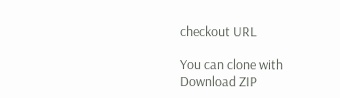checkout URL

You can clone with
Download ZIP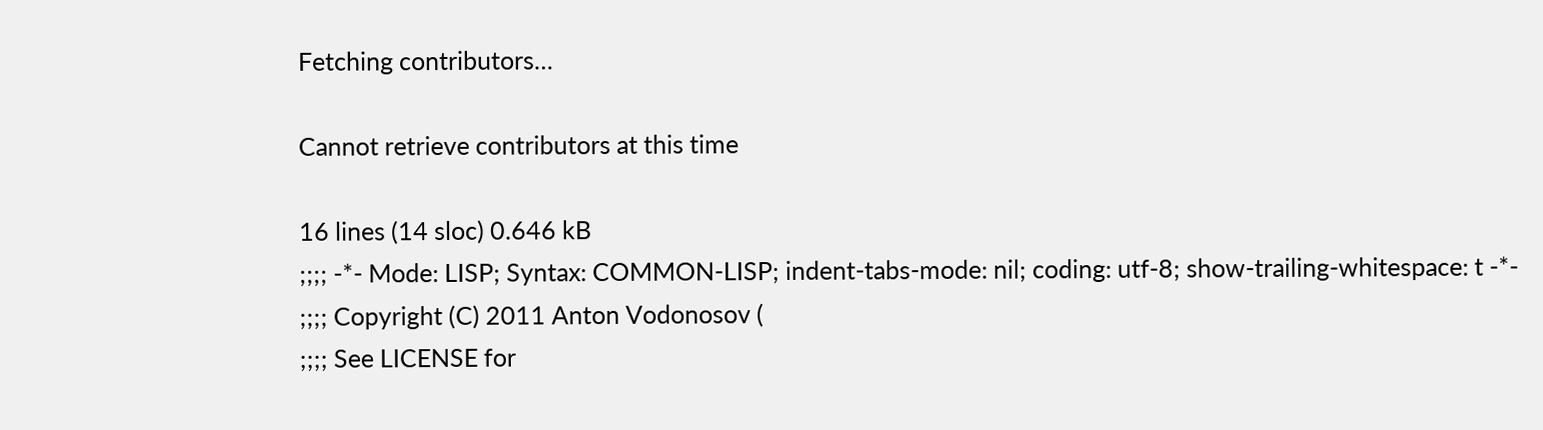Fetching contributors…

Cannot retrieve contributors at this time

16 lines (14 sloc) 0.646 kB
;;;; -*- Mode: LISP; Syntax: COMMON-LISP; indent-tabs-mode: nil; coding: utf-8; show-trailing-whitespace: t -*-
;;;; Copyright (C) 2011 Anton Vodonosov (
;;;; See LICENSE for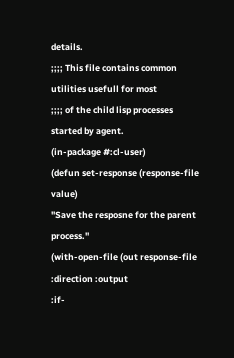details.
;;;; This file contains common utilities usefull for most
;;;; of the child lisp processes started by agent.
(in-package #:cl-user)
(defun set-response (response-file value)
"Save the resposne for the parent process."
(with-open-file (out response-file
:direction :output
:if-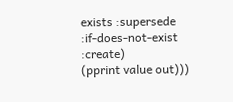exists :supersede
:if-does-not-exist :create)
(pprint value out)))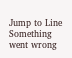Jump to Line
Something went wrong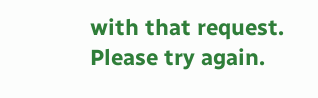with that request. Please try again.